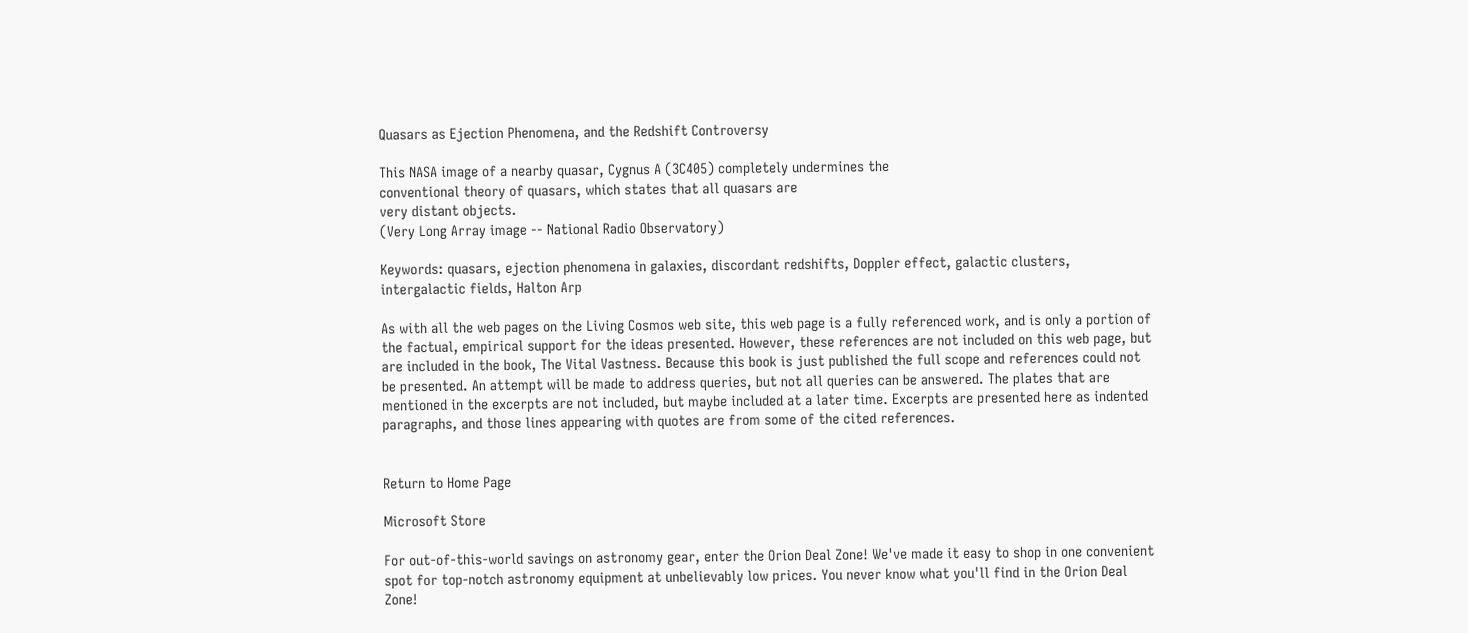Quasars as Ejection Phenomena, and the Redshift Controversy

This NASA image of a nearby quasar, Cygnus A (3C405) completely undermines the
conventional theory of quasars, which states that all quasars are
very distant objects.
(Very Long Array image -- National Radio Observatory)

Keywords: quasars, ejection phenomena in galaxies, discordant redshifts, Doppler effect, galactic clusters, intergalactic fields, Halton Arp

As with all the web pages on the Living Cosmos web site, this web page is a fully referenced work, and is only a portion of the factual, empirical support for the ideas presented. However, these references are not included on this web page, but are included in the book, The Vital Vastness. Because this book is just published the full scope and references could not be presented. An attempt will be made to address queries, but not all queries can be answered. The plates that are mentioned in the excerpts are not included, but maybe included at a later time. Excerpts are presented here as indented paragraphs, and those lines appearing with quotes are from some of the cited references.


Return to Home Page

Microsoft Store

For out-of-this-world savings on astronomy gear, enter the Orion Deal Zone! We've made it easy to shop in one convenient spot for top-notch astronomy equipment at unbelievably low prices. You never know what you'll find in the Orion Deal Zone!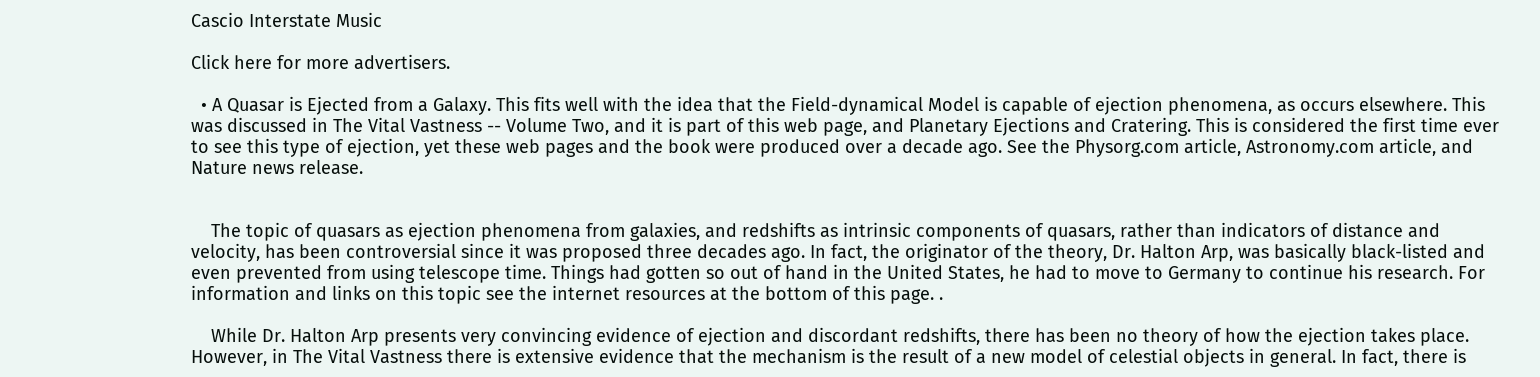Cascio Interstate Music

Click here for more advertisers.

  • A Quasar is Ejected from a Galaxy. This fits well with the idea that the Field-dynamical Model is capable of ejection phenomena, as occurs elsewhere. This was discussed in The Vital Vastness -- Volume Two, and it is part of this web page, and Planetary Ejections and Cratering. This is considered the first time ever to see this type of ejection, yet these web pages and the book were produced over a decade ago. See the Physorg.com article, Astronomy.com article, and Nature news release.


    The topic of quasars as ejection phenomena from galaxies, and redshifts as intrinsic components of quasars, rather than indicators of distance and velocity, has been controversial since it was proposed three decades ago. In fact, the originator of the theory, Dr. Halton Arp, was basically black-listed and even prevented from using telescope time. Things had gotten so out of hand in the United States, he had to move to Germany to continue his research. For information and links on this topic see the internet resources at the bottom of this page. .

    While Dr. Halton Arp presents very convincing evidence of ejection and discordant redshifts, there has been no theory of how the ejection takes place. However, in The Vital Vastness there is extensive evidence that the mechanism is the result of a new model of celestial objects in general. In fact, there is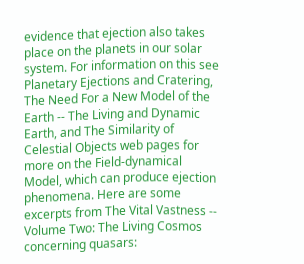evidence that ejection also takes place on the planets in our solar system. For information on this see Planetary Ejections and Cratering, The Need For a New Model of the Earth -- The Living and Dynamic Earth, and The Similarity of Celestial Objects web pages for more on the Field-dynamical Model, which can produce ejection phenomena. Here are some excerpts from The Vital Vastness -- Volume Two: The Living Cosmos concerning quasars: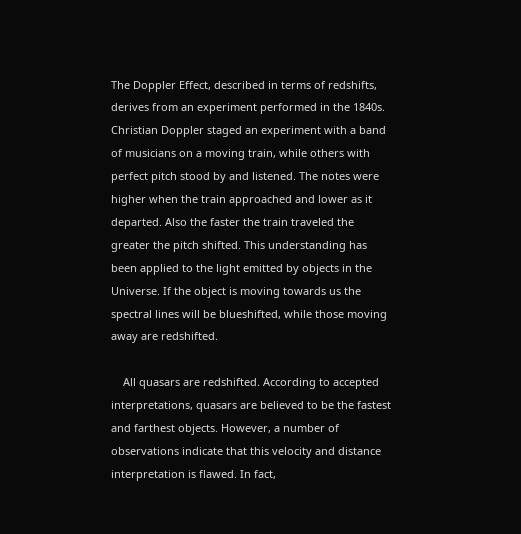The Doppler Effect, described in terms of redshifts, derives from an experiment performed in the 1840s. Christian Doppler staged an experiment with a band of musicians on a moving train, while others with perfect pitch stood by and listened. The notes were higher when the train approached and lower as it departed. Also the faster the train traveled the greater the pitch shifted. This understanding has been applied to the light emitted by objects in the Universe. If the object is moving towards us the spectral lines will be blueshifted, while those moving away are redshifted.

    All quasars are redshifted. According to accepted interpretations, quasars are believed to be the fastest and farthest objects. However, a number of observations indicate that this velocity and distance interpretation is flawed. In fact,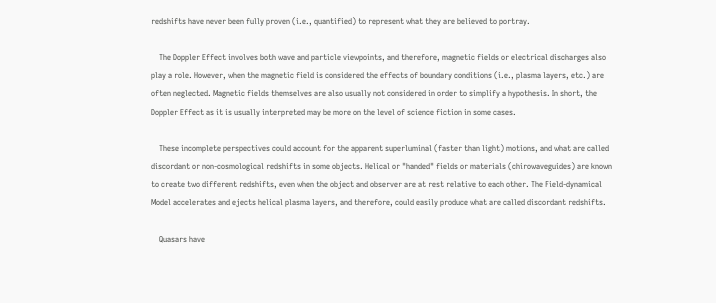redshifts have never been fully proven (i.e., quantified) to represent what they are believed to portray.

    The Doppler Effect involves both wave and particle viewpoints, and therefore, magnetic fields or electrical discharges also play a role. However, when the magnetic field is considered the effects of boundary conditions (i.e., plasma layers, etc.) are often neglected. Magnetic fields themselves are also usually not considered in order to simplify a hypothesis. In short, the Doppler Effect as it is usually interpreted may be more on the level of science fiction in some cases.

    These incomplete perspectives could account for the apparent superluminal (faster than light) motions, and what are called discordant or non-cosmological redshifts in some objects. Helical or "handed" fields or materials (chirowaveguides) are known to create two different redshifts, even when the object and observer are at rest relative to each other. The Field-dynamical Model accelerates and ejects helical plasma layers, and therefore, could easily produce what are called discordant redshifts.

    Quasars have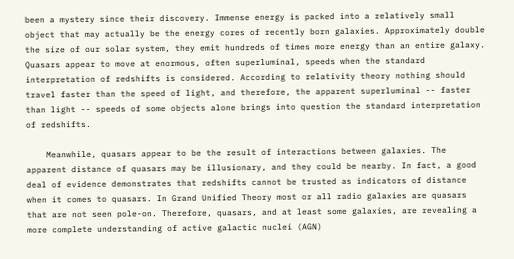been a mystery since their discovery. Immense energy is packed into a relatively small object that may actually be the energy cores of recently born galaxies. Approximately double the size of our solar system, they emit hundreds of times more energy than an entire galaxy. Quasars appear to move at enormous, often superluminal, speeds when the standard interpretation of redshifts is considered. According to relativity theory nothing should travel faster than the speed of light, and therefore, the apparent superluminal -- faster than light -- speeds of some objects alone brings into question the standard interpretation of redshifts.

    Meanwhile, quasars appear to be the result of interactions between galaxies. The apparent distance of quasars may be illusionary, and they could be nearby. In fact, a good deal of evidence demonstrates that redshifts cannot be trusted as indicators of distance when it comes to quasars. In Grand Unified Theory most or all radio galaxies are quasars that are not seen pole-on. Therefore, quasars, and at least some galaxies, are revealing a more complete understanding of active galactic nuclei (AGN)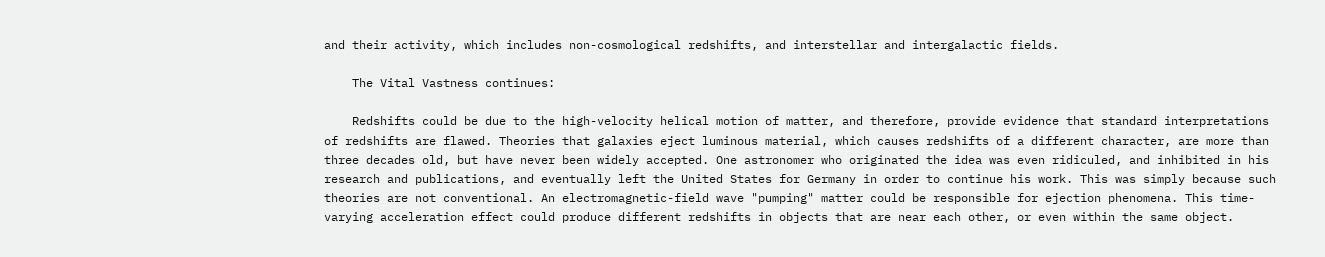and their activity, which includes non-cosmological redshifts, and interstellar and intergalactic fields.

    The Vital Vastness continues:

    Redshifts could be due to the high-velocity helical motion of matter, and therefore, provide evidence that standard interpretations of redshifts are flawed. Theories that galaxies eject luminous material, which causes redshifts of a different character, are more than three decades old, but have never been widely accepted. One astronomer who originated the idea was even ridiculed, and inhibited in his research and publications, and eventually left the United States for Germany in order to continue his work. This was simply because such theories are not conventional. An electromagnetic-field wave "pumping" matter could be responsible for ejection phenomena. This time-varying acceleration effect could produce different redshifts in objects that are near each other, or even within the same object.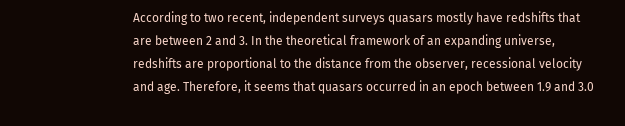According to two recent, independent surveys quasars mostly have redshifts that are between 2 and 3. In the theoretical framework of an expanding universe, redshifts are proportional to the distance from the observer, recessional velocity and age. Therefore, it seems that quasars occurred in an epoch between 1.9 and 3.0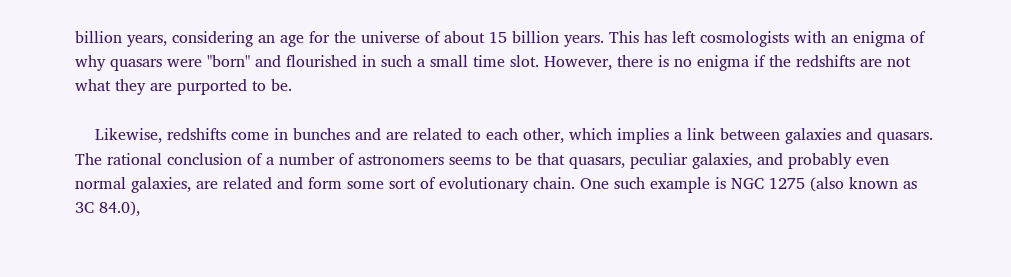billion years, considering an age for the universe of about 15 billion years. This has left cosmologists with an enigma of why quasars were "born" and flourished in such a small time slot. However, there is no enigma if the redshifts are not what they are purported to be.

    Likewise, redshifts come in bunches and are related to each other, which implies a link between galaxies and quasars. The rational conclusion of a number of astronomers seems to be that quasars, peculiar galaxies, and probably even normal galaxies, are related and form some sort of evolutionary chain. One such example is NGC 1275 (also known as 3C 84.0),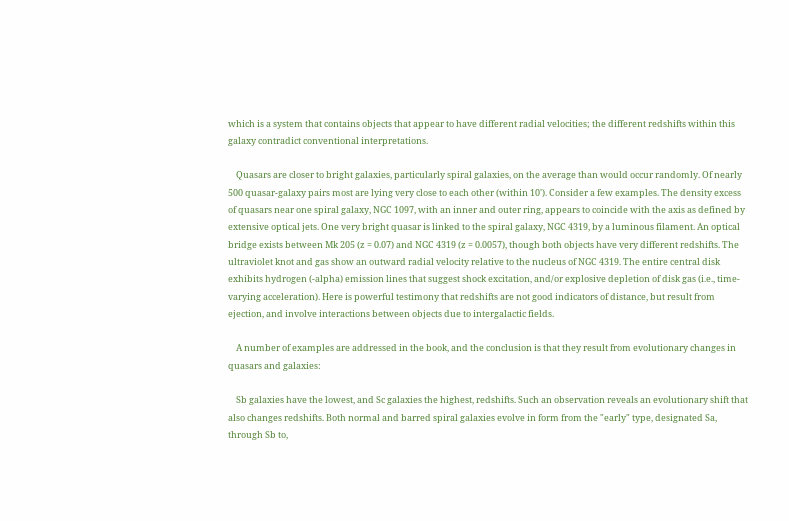which is a system that contains objects that appear to have different radial velocities; the different redshifts within this galaxy contradict conventional interpretations.

    Quasars are closer to bright galaxies, particularly spiral galaxies, on the average than would occur randomly. Of nearly 500 quasar-galaxy pairs most are lying very close to each other (within 10'). Consider a few examples. The density excess of quasars near one spiral galaxy, NGC 1097, with an inner and outer ring, appears to coincide with the axis as defined by extensive optical jets. One very bright quasar is linked to the spiral galaxy, NGC 4319, by a luminous filament. An optical bridge exists between Mk 205 (z = 0.07) and NGC 4319 (z = 0.0057), though both objects have very different redshifts. The ultraviolet knot and gas show an outward radial velocity relative to the nucleus of NGC 4319. The entire central disk exhibits hydrogen (-alpha) emission lines that suggest shock excitation, and/or explosive depletion of disk gas (i.e., time-varying acceleration). Here is powerful testimony that redshifts are not good indicators of distance, but result from ejection, and involve interactions between objects due to intergalactic fields.

    A number of examples are addressed in the book, and the conclusion is that they result from evolutionary changes in quasars and galaxies:

    Sb galaxies have the lowest, and Sc galaxies the highest, redshifts. Such an observation reveals an evolutionary shift that also changes redshifts. Both normal and barred spiral galaxies evolve in form from the "early" type, designated Sa, through Sb to,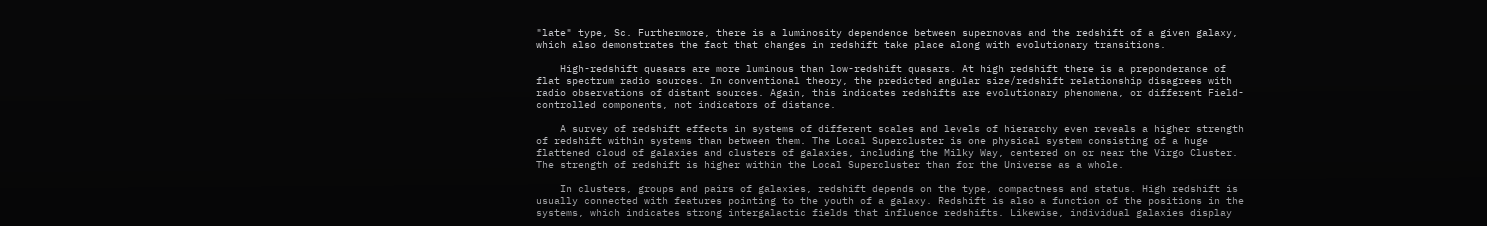"late" type, Sc. Furthermore, there is a luminosity dependence between supernovas and the redshift of a given galaxy, which also demonstrates the fact that changes in redshift take place along with evolutionary transitions.

    High-redshift quasars are more luminous than low-redshift quasars. At high redshift there is a preponderance of flat spectrum radio sources. In conventional theory, the predicted angular size/redshift relationship disagrees with radio observations of distant sources. Again, this indicates redshifts are evolutionary phenomena, or different Field-controlled components, not indicators of distance.

    A survey of redshift effects in systems of different scales and levels of hierarchy even reveals a higher strength of redshift within systems than between them. The Local Supercluster is one physical system consisting of a huge flattened cloud of galaxies and clusters of galaxies, including the Milky Way, centered on or near the Virgo Cluster. The strength of redshift is higher within the Local Supercluster than for the Universe as a whole.

    In clusters, groups and pairs of galaxies, redshift depends on the type, compactness and status. High redshift is usually connected with features pointing to the youth of a galaxy. Redshift is also a function of the positions in the systems, which indicates strong intergalactic fields that influence redshifts. Likewise, individual galaxies display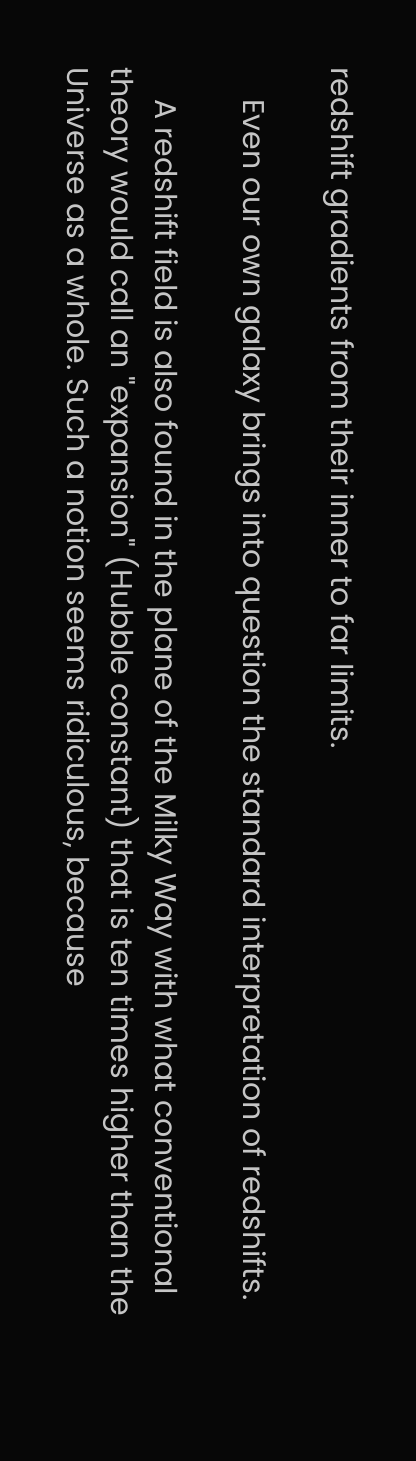redshift gradients from their inner to far limits.

    Even our own galaxy brings into question the standard interpretation of redshifts.

    A redshift field is also found in the plane of the Milky Way with what conventional theory would call an "expansion" (Hubble constant) that is ten times higher than the Universe as a whole. Such a notion seems ridiculous, because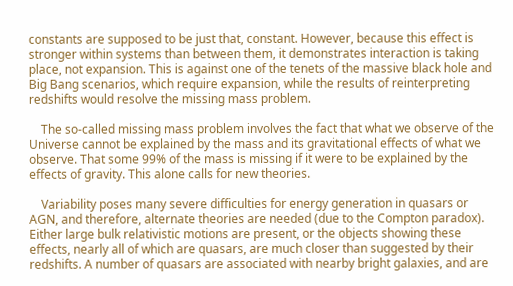constants are supposed to be just that, constant. However, because this effect is stronger within systems than between them, it demonstrates interaction is taking place, not expansion. This is against one of the tenets of the massive black hole and Big Bang scenarios, which require expansion, while the results of reinterpreting redshifts would resolve the missing mass problem.

    The so-called missing mass problem involves the fact that what we observe of the Universe cannot be explained by the mass and its gravitational effects of what we observe. That some 99% of the mass is missing if it were to be explained by the effects of gravity. This alone calls for new theories.

    Variability poses many severe difficulties for energy generation in quasars or AGN, and therefore, alternate theories are needed (due to the Compton paradox). Either large bulk relativistic motions are present, or the objects showing these effects, nearly all of which are quasars, are much closer than suggested by their redshifts. A number of quasars are associated with nearby bright galaxies, and are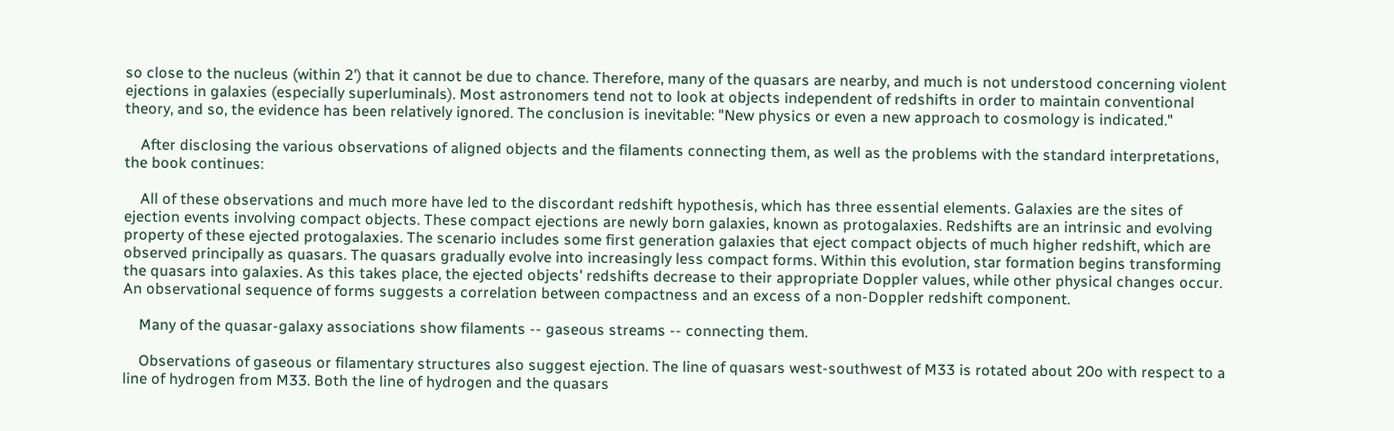so close to the nucleus (within 2') that it cannot be due to chance. Therefore, many of the quasars are nearby, and much is not understood concerning violent ejections in galaxies (especially superluminals). Most astronomers tend not to look at objects independent of redshifts in order to maintain conventional theory, and so, the evidence has been relatively ignored. The conclusion is inevitable: "New physics or even a new approach to cosmology is indicated."

    After disclosing the various observations of aligned objects and the filaments connecting them, as well as the problems with the standard interpretations, the book continues:

    All of these observations and much more have led to the discordant redshift hypothesis, which has three essential elements. Galaxies are the sites of ejection events involving compact objects. These compact ejections are newly born galaxies, known as protogalaxies. Redshifts are an intrinsic and evolving property of these ejected protogalaxies. The scenario includes some first generation galaxies that eject compact objects of much higher redshift, which are observed principally as quasars. The quasars gradually evolve into increasingly less compact forms. Within this evolution, star formation begins transforming the quasars into galaxies. As this takes place, the ejected objects' redshifts decrease to their appropriate Doppler values, while other physical changes occur. An observational sequence of forms suggests a correlation between compactness and an excess of a non-Doppler redshift component.

    Many of the quasar-galaxy associations show filaments -- gaseous streams -- connecting them.

    Observations of gaseous or filamentary structures also suggest ejection. The line of quasars west-southwest of M33 is rotated about 20o with respect to a line of hydrogen from M33. Both the line of hydrogen and the quasars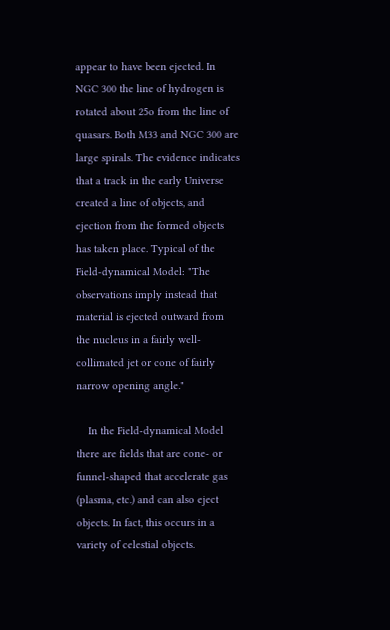appear to have been ejected. In NGC 300 the line of hydrogen is rotated about 25o from the line of quasars. Both M33 and NGC 300 are large spirals. The evidence indicates that a track in the early Universe created a line of objects, and ejection from the formed objects has taken place. Typical of the Field-dynamical Model: "The observations imply instead that material is ejected outward from the nucleus in a fairly well-collimated jet or cone of fairly narrow opening angle."

    In the Field-dynamical Model there are fields that are cone- or funnel-shaped that accelerate gas (plasma, etc.) and can also eject objects. In fact, this occurs in a variety of celestial objects.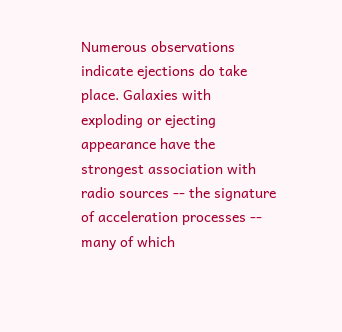Numerous observations indicate ejections do take place. Galaxies with exploding or ejecting appearance have the strongest association with radio sources -- the signature of acceleration processes -- many of which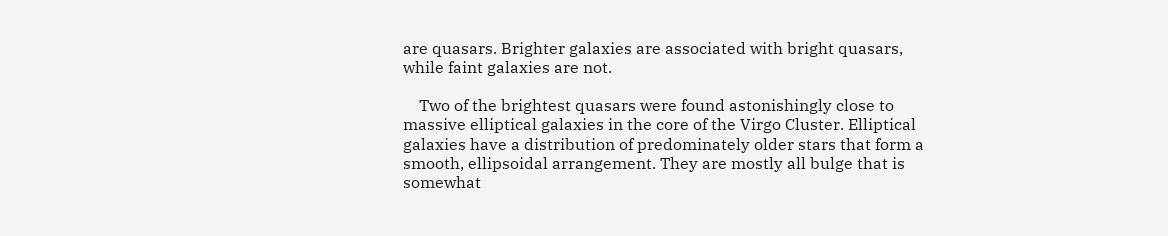are quasars. Brighter galaxies are associated with bright quasars, while faint galaxies are not.

    Two of the brightest quasars were found astonishingly close to massive elliptical galaxies in the core of the Virgo Cluster. Elliptical galaxies have a distribution of predominately older stars that form a smooth, ellipsoidal arrangement. They are mostly all bulge that is somewhat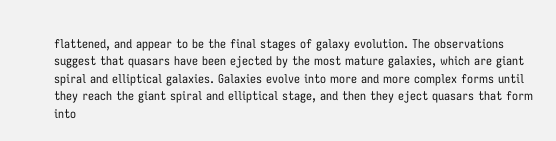flattened, and appear to be the final stages of galaxy evolution. The observations suggest that quasars have been ejected by the most mature galaxies, which are giant spiral and elliptical galaxies. Galaxies evolve into more and more complex forms until they reach the giant spiral and elliptical stage, and then they eject quasars that form into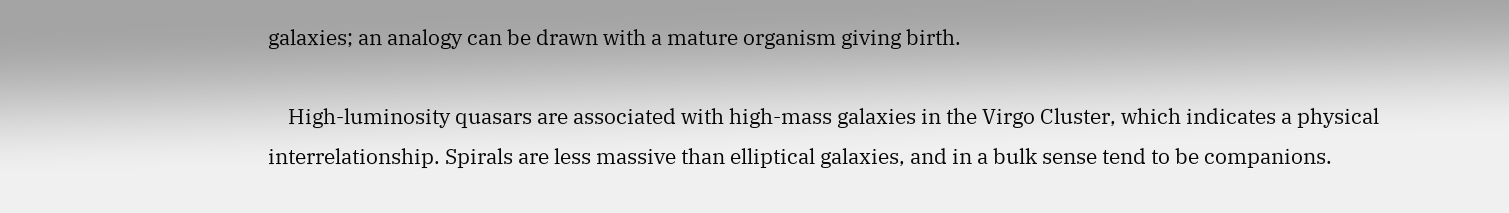galaxies; an analogy can be drawn with a mature organism giving birth.

    High-luminosity quasars are associated with high-mass galaxies in the Virgo Cluster, which indicates a physical interrelationship. Spirals are less massive than elliptical galaxies, and in a bulk sense tend to be companions.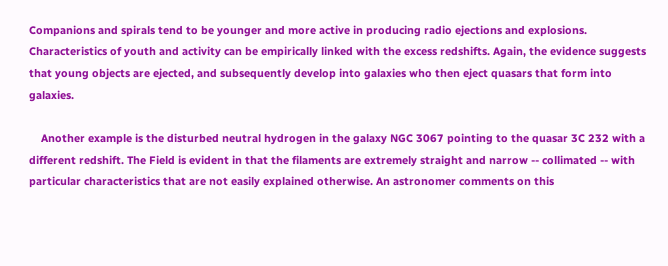Companions and spirals tend to be younger and more active in producing radio ejections and explosions. Characteristics of youth and activity can be empirically linked with the excess redshifts. Again, the evidence suggests that young objects are ejected, and subsequently develop into galaxies who then eject quasars that form into galaxies.

    Another example is the disturbed neutral hydrogen in the galaxy NGC 3067 pointing to the quasar 3C 232 with a different redshift. The Field is evident in that the filaments are extremely straight and narrow -- collimated -- with particular characteristics that are not easily explained otherwise. An astronomer comments on this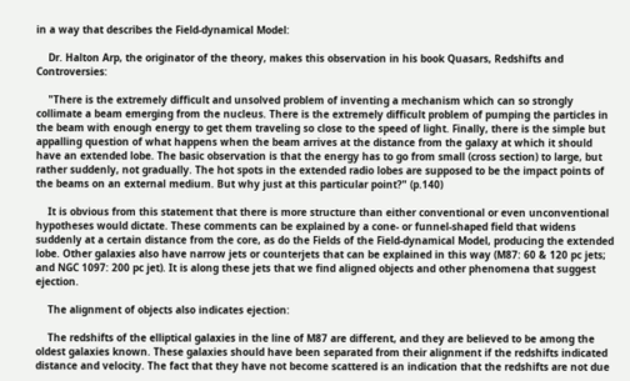in a way that describes the Field-dynamical Model:

    Dr. Halton Arp, the originator of the theory, makes this observation in his book Quasars, Redshifts and Controversies:

    "There is the extremely difficult and unsolved problem of inventing a mechanism which can so strongly collimate a beam emerging from the nucleus. There is the extremely difficult problem of pumping the particles in the beam with enough energy to get them traveling so close to the speed of light. Finally, there is the simple but appalling question of what happens when the beam arrives at the distance from the galaxy at which it should have an extended lobe. The basic observation is that the energy has to go from small (cross section) to large, but rather suddenly, not gradually. The hot spots in the extended radio lobes are supposed to be the impact points of the beams on an external medium. But why just at this particular point?" (p.140)

    It is obvious from this statement that there is more structure than either conventional or even unconventional hypotheses would dictate. These comments can be explained by a cone- or funnel-shaped field that widens suddenly at a certain distance from the core, as do the Fields of the Field-dynamical Model, producing the extended lobe. Other galaxies also have narrow jets or counterjets that can be explained in this way (M87: 60 & 120 pc jets; and NGC 1097: 200 pc jet). It is along these jets that we find aligned objects and other phenomena that suggest ejection.

    The alignment of objects also indicates ejection:

    The redshifts of the elliptical galaxies in the line of M87 are different, and they are believed to be among the oldest galaxies known. These galaxies should have been separated from their alignment if the redshifts indicated distance and velocity. The fact that they have not become scattered is an indication that the redshifts are not due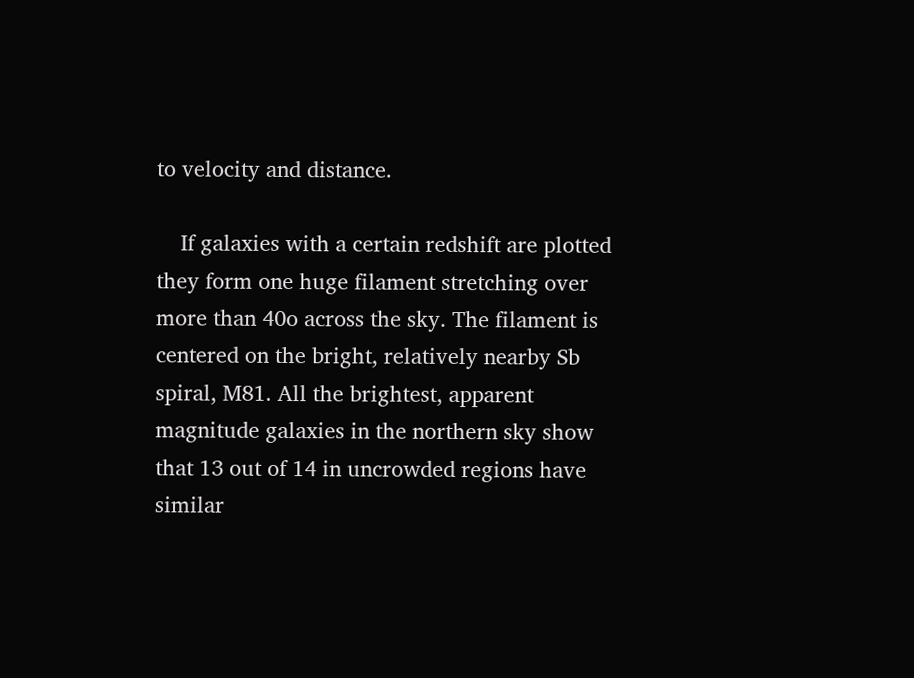to velocity and distance.

    If galaxies with a certain redshift are plotted they form one huge filament stretching over more than 40o across the sky. The filament is centered on the bright, relatively nearby Sb spiral, M81. All the brightest, apparent magnitude galaxies in the northern sky show that 13 out of 14 in uncrowded regions have similar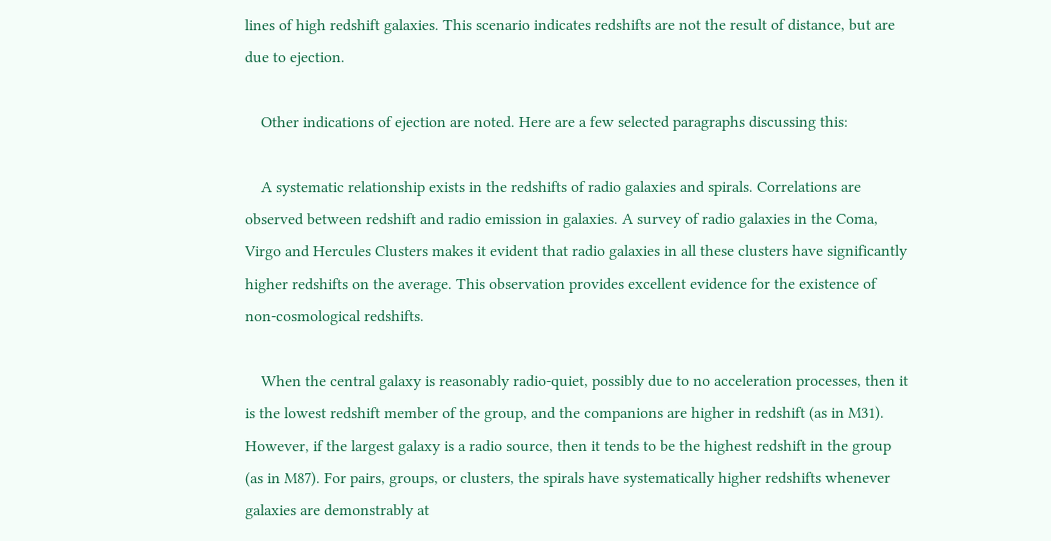lines of high redshift galaxies. This scenario indicates redshifts are not the result of distance, but are due to ejection.

    Other indications of ejection are noted. Here are a few selected paragraphs discussing this:

    A systematic relationship exists in the redshifts of radio galaxies and spirals. Correlations are observed between redshift and radio emission in galaxies. A survey of radio galaxies in the Coma, Virgo and Hercules Clusters makes it evident that radio galaxies in all these clusters have significantly higher redshifts on the average. This observation provides excellent evidence for the existence of non-cosmological redshifts.

    When the central galaxy is reasonably radio-quiet, possibly due to no acceleration processes, then it is the lowest redshift member of the group, and the companions are higher in redshift (as in M31). However, if the largest galaxy is a radio source, then it tends to be the highest redshift in the group (as in M87). For pairs, groups, or clusters, the spirals have systematically higher redshifts whenever galaxies are demonstrably at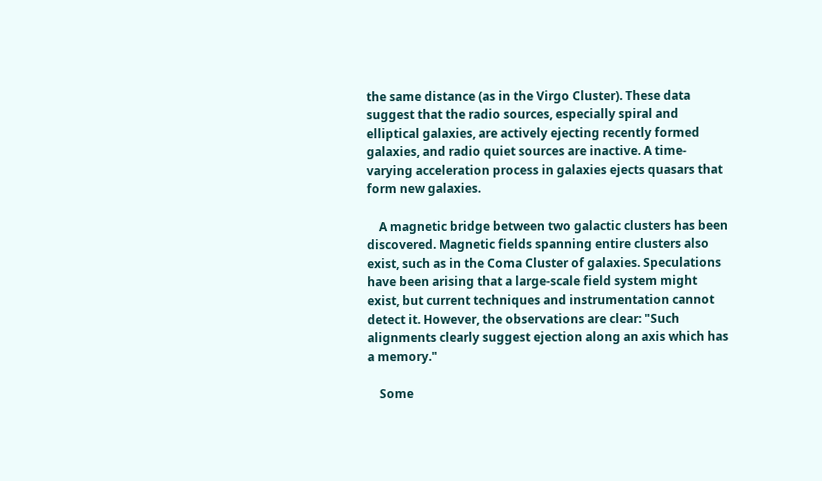the same distance (as in the Virgo Cluster). These data suggest that the radio sources, especially spiral and elliptical galaxies, are actively ejecting recently formed galaxies, and radio quiet sources are inactive. A time-varying acceleration process in galaxies ejects quasars that form new galaxies.

    A magnetic bridge between two galactic clusters has been discovered. Magnetic fields spanning entire clusters also exist, such as in the Coma Cluster of galaxies. Speculations have been arising that a large-scale field system might exist, but current techniques and instrumentation cannot detect it. However, the observations are clear: "Such alignments clearly suggest ejection along an axis which has a memory."

    Some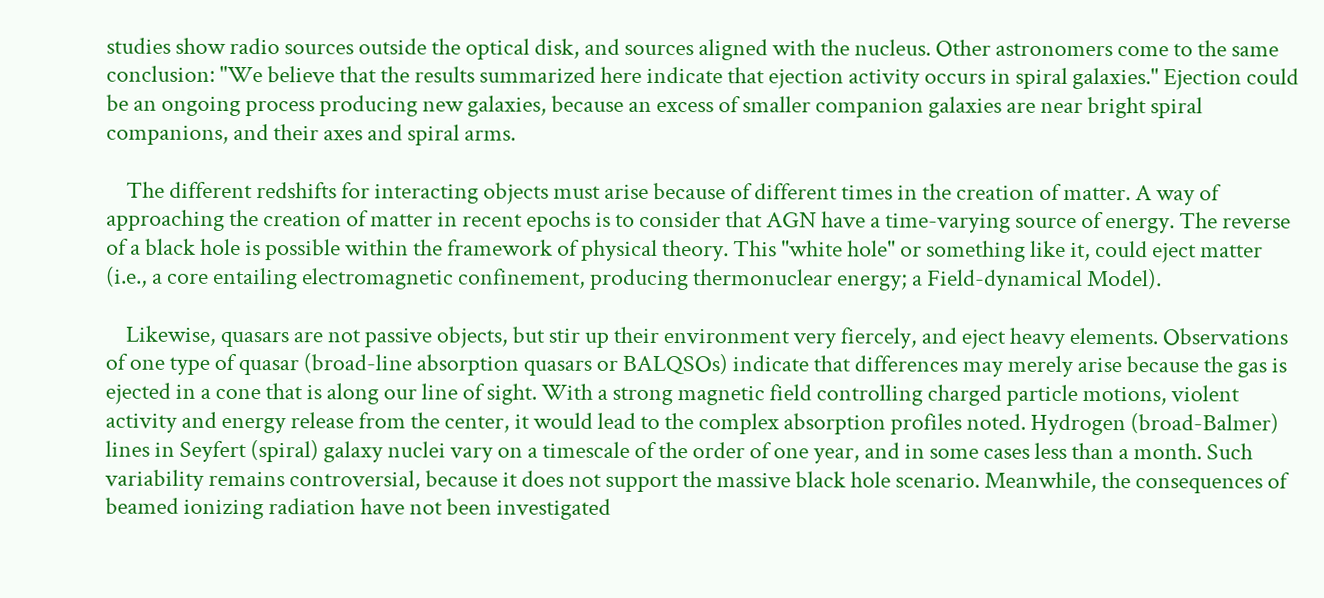studies show radio sources outside the optical disk, and sources aligned with the nucleus. Other astronomers come to the same conclusion: "We believe that the results summarized here indicate that ejection activity occurs in spiral galaxies." Ejection could be an ongoing process producing new galaxies, because an excess of smaller companion galaxies are near bright spiral companions, and their axes and spiral arms.

    The different redshifts for interacting objects must arise because of different times in the creation of matter. A way of approaching the creation of matter in recent epochs is to consider that AGN have a time-varying source of energy. The reverse of a black hole is possible within the framework of physical theory. This "white hole" or something like it, could eject matter (i.e., a core entailing electromagnetic confinement, producing thermonuclear energy; a Field-dynamical Model).

    Likewise, quasars are not passive objects, but stir up their environment very fiercely, and eject heavy elements. Observations of one type of quasar (broad-line absorption quasars or BALQSOs) indicate that differences may merely arise because the gas is ejected in a cone that is along our line of sight. With a strong magnetic field controlling charged particle motions, violent activity and energy release from the center, it would lead to the complex absorption profiles noted. Hydrogen (broad-Balmer) lines in Seyfert (spiral) galaxy nuclei vary on a timescale of the order of one year, and in some cases less than a month. Such variability remains controversial, because it does not support the massive black hole scenario. Meanwhile, the consequences of beamed ionizing radiation have not been investigated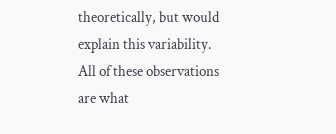theoretically, but would explain this variability. All of these observations are what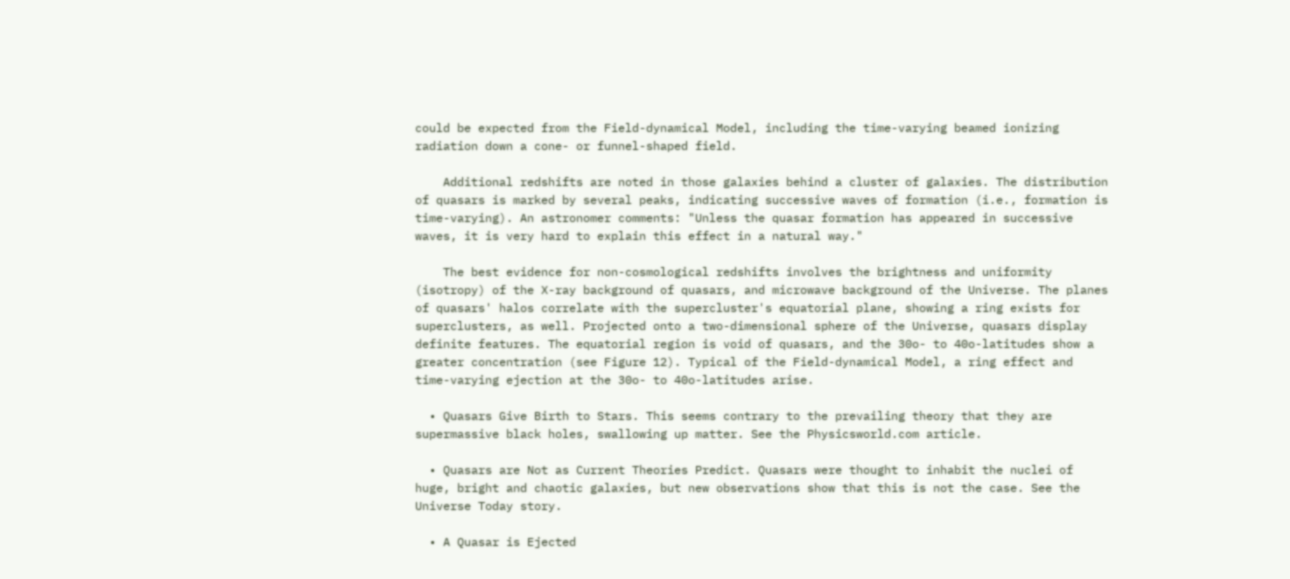could be expected from the Field-dynamical Model, including the time-varying beamed ionizing radiation down a cone- or funnel-shaped field.

    Additional redshifts are noted in those galaxies behind a cluster of galaxies. The distribution of quasars is marked by several peaks, indicating successive waves of formation (i.e., formation is time-varying). An astronomer comments: "Unless the quasar formation has appeared in successive waves, it is very hard to explain this effect in a natural way."

    The best evidence for non-cosmological redshifts involves the brightness and uniformity (isotropy) of the X-ray background of quasars, and microwave background of the Universe. The planes of quasars' halos correlate with the supercluster's equatorial plane, showing a ring exists for superclusters, as well. Projected onto a two-dimensional sphere of the Universe, quasars display definite features. The equatorial region is void of quasars, and the 30o- to 40o-latitudes show a greater concentration (see Figure 12). Typical of the Field-dynamical Model, a ring effect and time-varying ejection at the 30o- to 40o-latitudes arise.

  • Quasars Give Birth to Stars. This seems contrary to the prevailing theory that they are supermassive black holes, swallowing up matter. See the Physicsworld.com article.

  • Quasars are Not as Current Theories Predict. Quasars were thought to inhabit the nuclei of huge, bright and chaotic galaxies, but new observations show that this is not the case. See the Universe Today story.

  • A Quasar is Ejected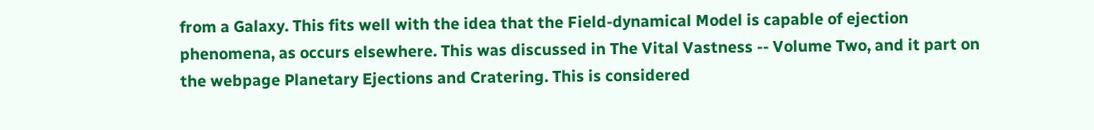from a Galaxy. This fits well with the idea that the Field-dynamical Model is capable of ejection phenomena, as occurs elsewhere. This was discussed in The Vital Vastness -- Volume Two, and it part on the webpage Planetary Ejections and Cratering. This is considered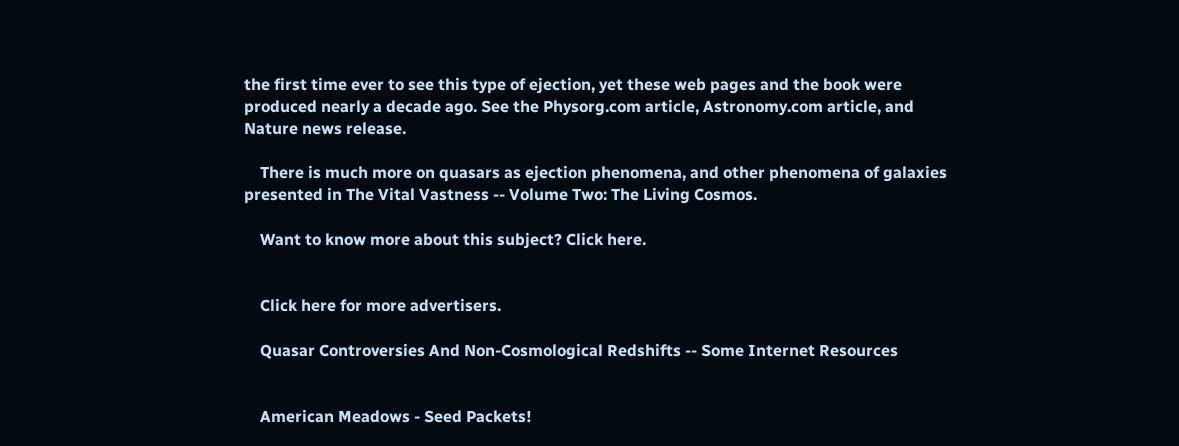the first time ever to see this type of ejection, yet these web pages and the book were produced nearly a decade ago. See the Physorg.com article, Astronomy.com article, and Nature news release.

    There is much more on quasars as ejection phenomena, and other phenomena of galaxies presented in The Vital Vastness -- Volume Two: The Living Cosmos.

    Want to know more about this subject? Click here.


    Click here for more advertisers.

    Quasar Controversies And Non-Cosmological Redshifts -- Some Internet Resources


    American Meadows - Seed Packets!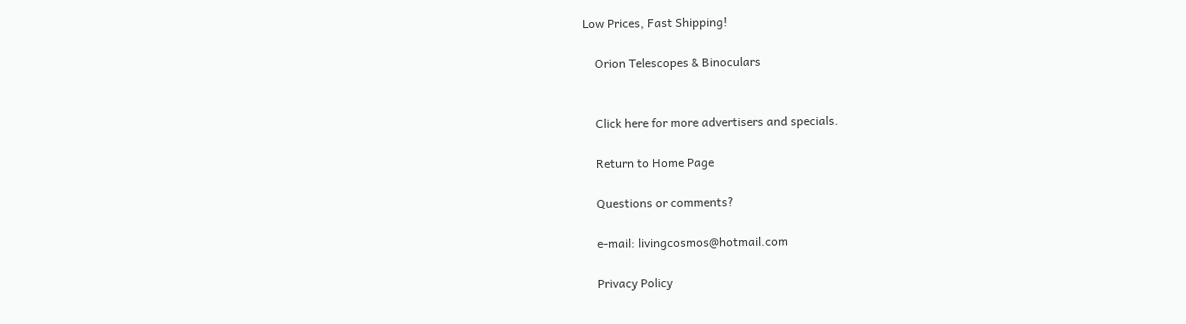Low Prices, Fast Shipping!

    Orion Telescopes & Binoculars


    Click here for more advertisers and specials.

    Return to Home Page

    Questions or comments?

    e-mail: livingcosmos@hotmail.com

    Privacy Policy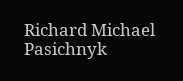Richard Michael Pasichnyk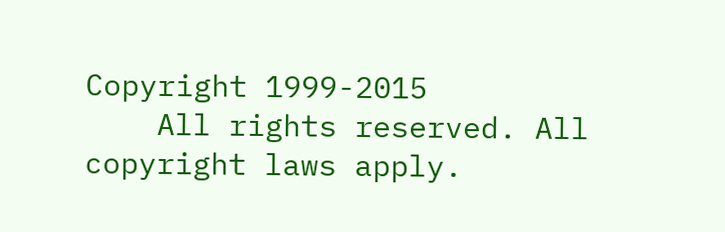Copyright 1999-2015
    All rights reserved. All copyright laws apply.